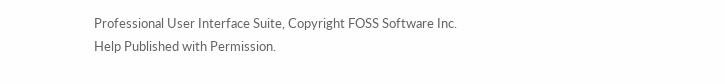Professional User Interface Suite, Copyright FOSS Software Inc. Help Published with Permission.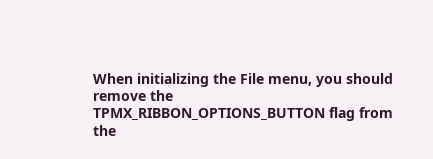When initializing the File menu, you should remove the TPMX_RIBBON_OPTIONS_BUTTON flag from the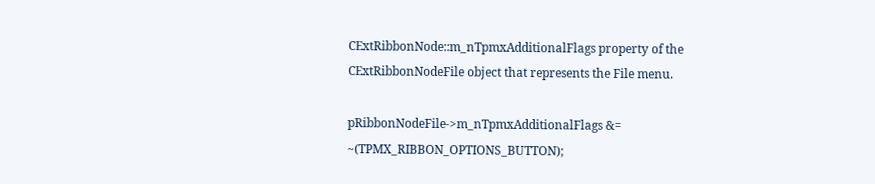CExtRibbonNode::m_nTpmxAdditionalFlags property of the CExtRibbonNodeFile object that represents the File menu.

pRibbonNodeFile->m_nTpmxAdditionalFlags &= ~(TPMX_RIBBON_OPTIONS_BUTTON);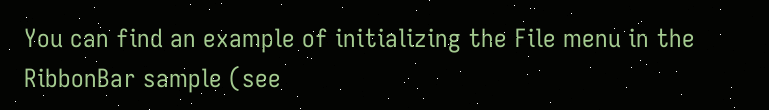You can find an example of initializing the File menu in the RibbonBar sample (see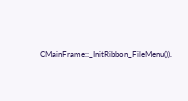CMainFrame::_InitRibbon_FileMenu()).